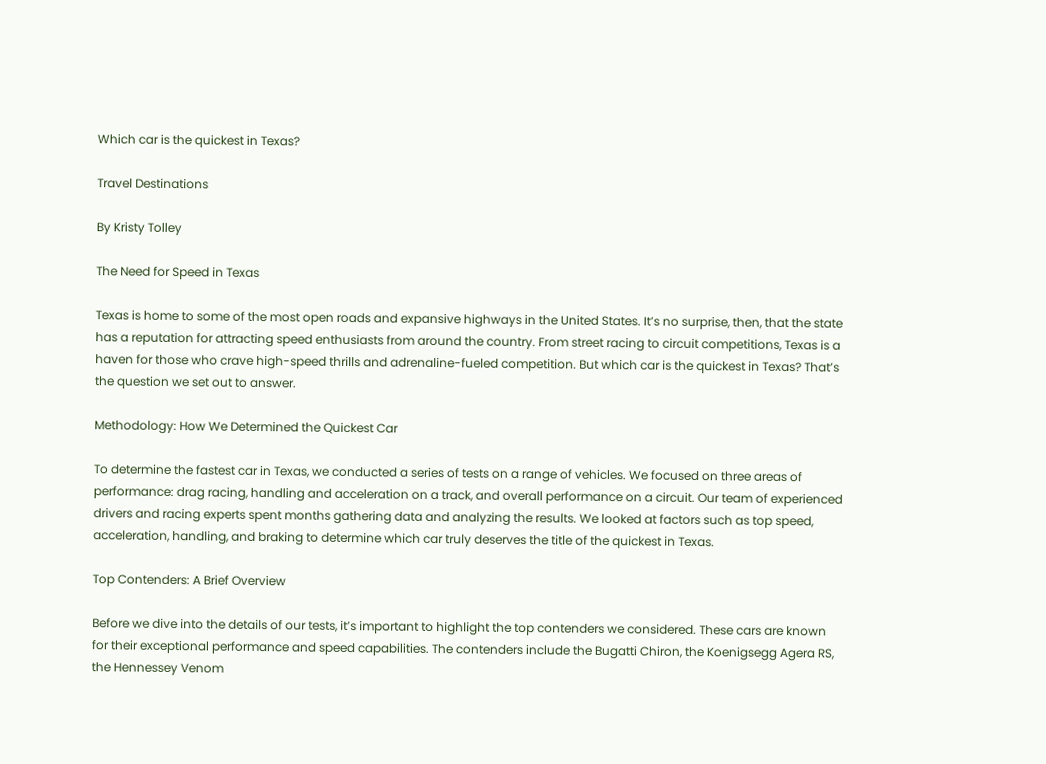Which car is the quickest in Texas?

Travel Destinations

By Kristy Tolley

The Need for Speed in Texas

Texas is home to some of the most open roads and expansive highways in the United States. It’s no surprise, then, that the state has a reputation for attracting speed enthusiasts from around the country. From street racing to circuit competitions, Texas is a haven for those who crave high-speed thrills and adrenaline-fueled competition. But which car is the quickest in Texas? That’s the question we set out to answer.

Methodology: How We Determined the Quickest Car

To determine the fastest car in Texas, we conducted a series of tests on a range of vehicles. We focused on three areas of performance: drag racing, handling and acceleration on a track, and overall performance on a circuit. Our team of experienced drivers and racing experts spent months gathering data and analyzing the results. We looked at factors such as top speed, acceleration, handling, and braking to determine which car truly deserves the title of the quickest in Texas.

Top Contenders: A Brief Overview

Before we dive into the details of our tests, it’s important to highlight the top contenders we considered. These cars are known for their exceptional performance and speed capabilities. The contenders include the Bugatti Chiron, the Koenigsegg Agera RS, the Hennessey Venom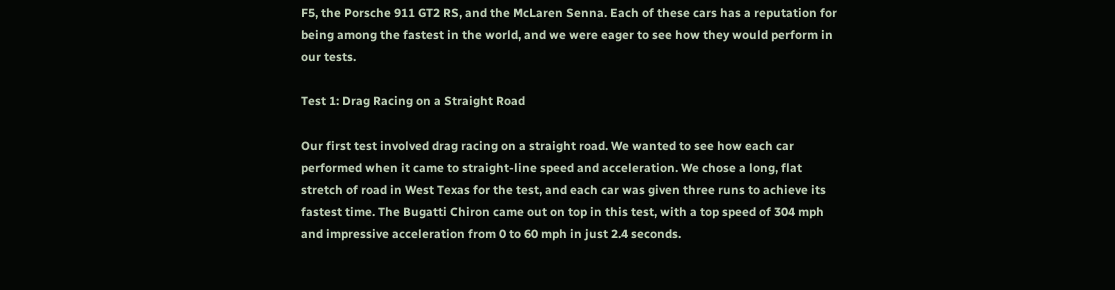F5, the Porsche 911 GT2 RS, and the McLaren Senna. Each of these cars has a reputation for being among the fastest in the world, and we were eager to see how they would perform in our tests.

Test 1: Drag Racing on a Straight Road

Our first test involved drag racing on a straight road. We wanted to see how each car performed when it came to straight-line speed and acceleration. We chose a long, flat stretch of road in West Texas for the test, and each car was given three runs to achieve its fastest time. The Bugatti Chiron came out on top in this test, with a top speed of 304 mph and impressive acceleration from 0 to 60 mph in just 2.4 seconds.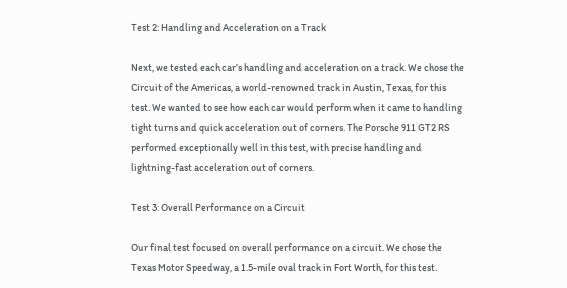Test 2: Handling and Acceleration on a Track

Next, we tested each car’s handling and acceleration on a track. We chose the Circuit of the Americas, a world-renowned track in Austin, Texas, for this test. We wanted to see how each car would perform when it came to handling tight turns and quick acceleration out of corners. The Porsche 911 GT2 RS performed exceptionally well in this test, with precise handling and lightning-fast acceleration out of corners.

Test 3: Overall Performance on a Circuit

Our final test focused on overall performance on a circuit. We chose the Texas Motor Speedway, a 1.5-mile oval track in Fort Worth, for this test.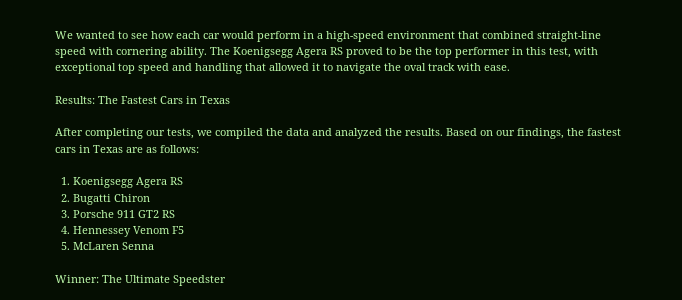We wanted to see how each car would perform in a high-speed environment that combined straight-line speed with cornering ability. The Koenigsegg Agera RS proved to be the top performer in this test, with exceptional top speed and handling that allowed it to navigate the oval track with ease.

Results: The Fastest Cars in Texas

After completing our tests, we compiled the data and analyzed the results. Based on our findings, the fastest cars in Texas are as follows:

  1. Koenigsegg Agera RS
  2. Bugatti Chiron
  3. Porsche 911 GT2 RS
  4. Hennessey Venom F5
  5. McLaren Senna

Winner: The Ultimate Speedster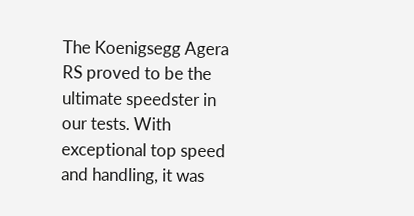The Koenigsegg Agera RS proved to be the ultimate speedster in our tests. With exceptional top speed and handling, it was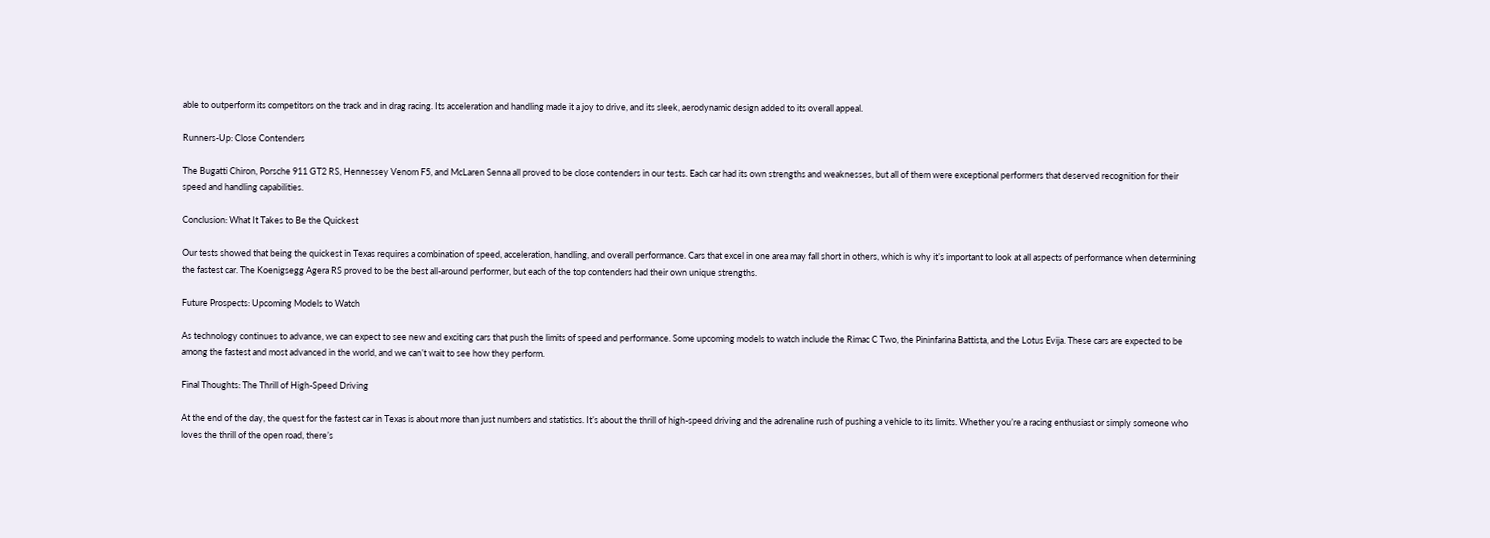able to outperform its competitors on the track and in drag racing. Its acceleration and handling made it a joy to drive, and its sleek, aerodynamic design added to its overall appeal.

Runners-Up: Close Contenders

The Bugatti Chiron, Porsche 911 GT2 RS, Hennessey Venom F5, and McLaren Senna all proved to be close contenders in our tests. Each car had its own strengths and weaknesses, but all of them were exceptional performers that deserved recognition for their speed and handling capabilities.

Conclusion: What It Takes to Be the Quickest

Our tests showed that being the quickest in Texas requires a combination of speed, acceleration, handling, and overall performance. Cars that excel in one area may fall short in others, which is why it’s important to look at all aspects of performance when determining the fastest car. The Koenigsegg Agera RS proved to be the best all-around performer, but each of the top contenders had their own unique strengths.

Future Prospects: Upcoming Models to Watch

As technology continues to advance, we can expect to see new and exciting cars that push the limits of speed and performance. Some upcoming models to watch include the Rimac C Two, the Pininfarina Battista, and the Lotus Evija. These cars are expected to be among the fastest and most advanced in the world, and we can’t wait to see how they perform.

Final Thoughts: The Thrill of High-Speed Driving

At the end of the day, the quest for the fastest car in Texas is about more than just numbers and statistics. It’s about the thrill of high-speed driving and the adrenaline rush of pushing a vehicle to its limits. Whether you’re a racing enthusiast or simply someone who loves the thrill of the open road, there’s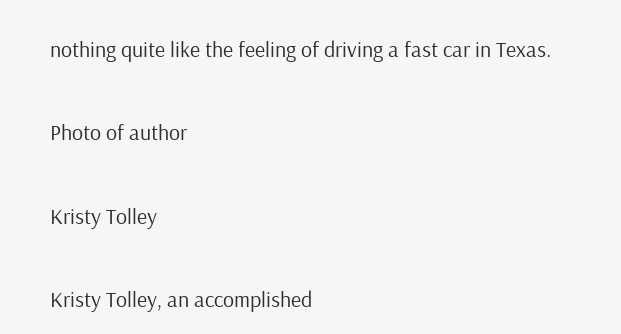nothing quite like the feeling of driving a fast car in Texas.

Photo of author

Kristy Tolley

Kristy Tolley, an accomplished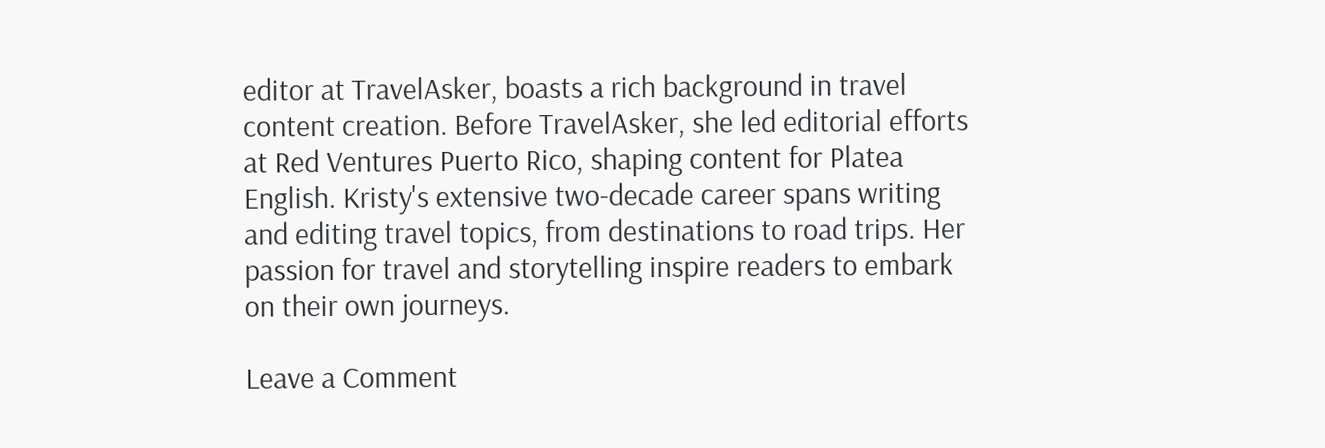editor at TravelAsker, boasts a rich background in travel content creation. Before TravelAsker, she led editorial efforts at Red Ventures Puerto Rico, shaping content for Platea English. Kristy's extensive two-decade career spans writing and editing travel topics, from destinations to road trips. Her passion for travel and storytelling inspire readers to embark on their own journeys.

Leave a Comment